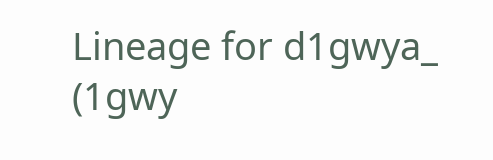Lineage for d1gwya_ (1gwy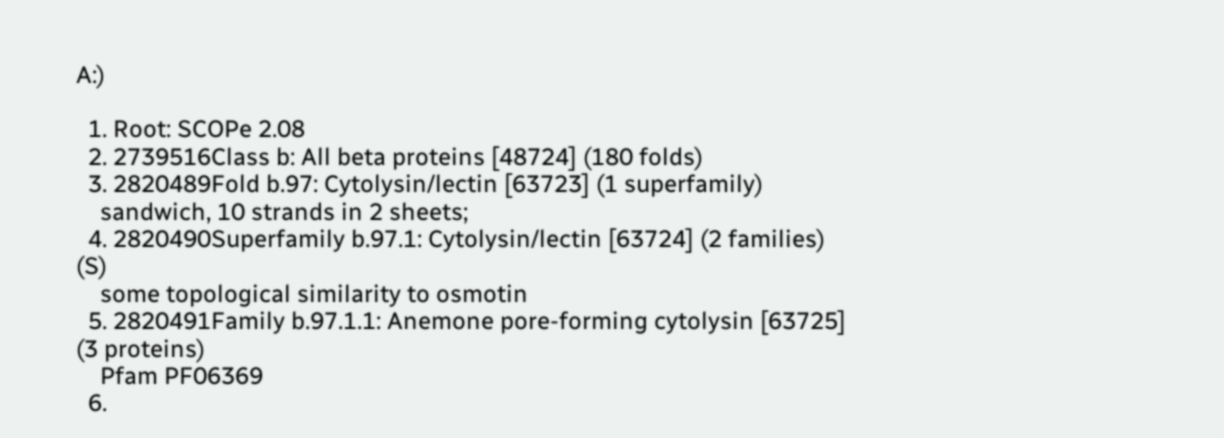A:)

  1. Root: SCOPe 2.08
  2. 2739516Class b: All beta proteins [48724] (180 folds)
  3. 2820489Fold b.97: Cytolysin/lectin [63723] (1 superfamily)
    sandwich, 10 strands in 2 sheets;
  4. 2820490Superfamily b.97.1: Cytolysin/lectin [63724] (2 families) (S)
    some topological similarity to osmotin
  5. 2820491Family b.97.1.1: Anemone pore-forming cytolysin [63725] (3 proteins)
    Pfam PF06369
  6.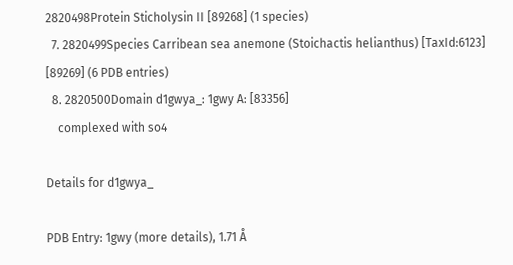2820498Protein Sticholysin II [89268] (1 species)
  7. 2820499Species Carribean sea anemone (Stoichactis helianthus) [TaxId:6123] [89269] (6 PDB entries)
  8. 2820500Domain d1gwya_: 1gwy A: [83356]
    complexed with so4

Details for d1gwya_

PDB Entry: 1gwy (more details), 1.71 Å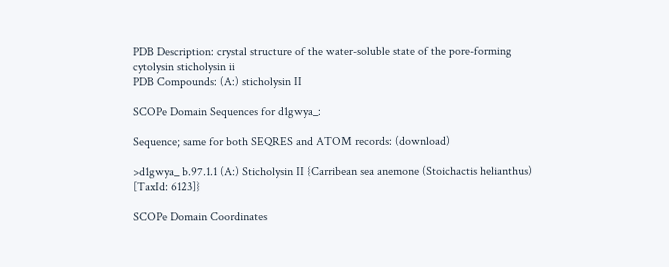PDB Description: crystal structure of the water-soluble state of the pore-forming cytolysin sticholysin ii
PDB Compounds: (A:) sticholysin II

SCOPe Domain Sequences for d1gwya_:

Sequence; same for both SEQRES and ATOM records: (download)

>d1gwya_ b.97.1.1 (A:) Sticholysin II {Carribean sea anemone (Stoichactis helianthus) [TaxId: 6123]}

SCOPe Domain Coordinates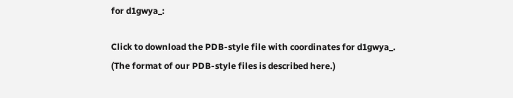for d1gwya_:

Click to download the PDB-style file with coordinates for d1gwya_.
(The format of our PDB-style files is described here.)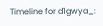Timeline for d1gwya_: